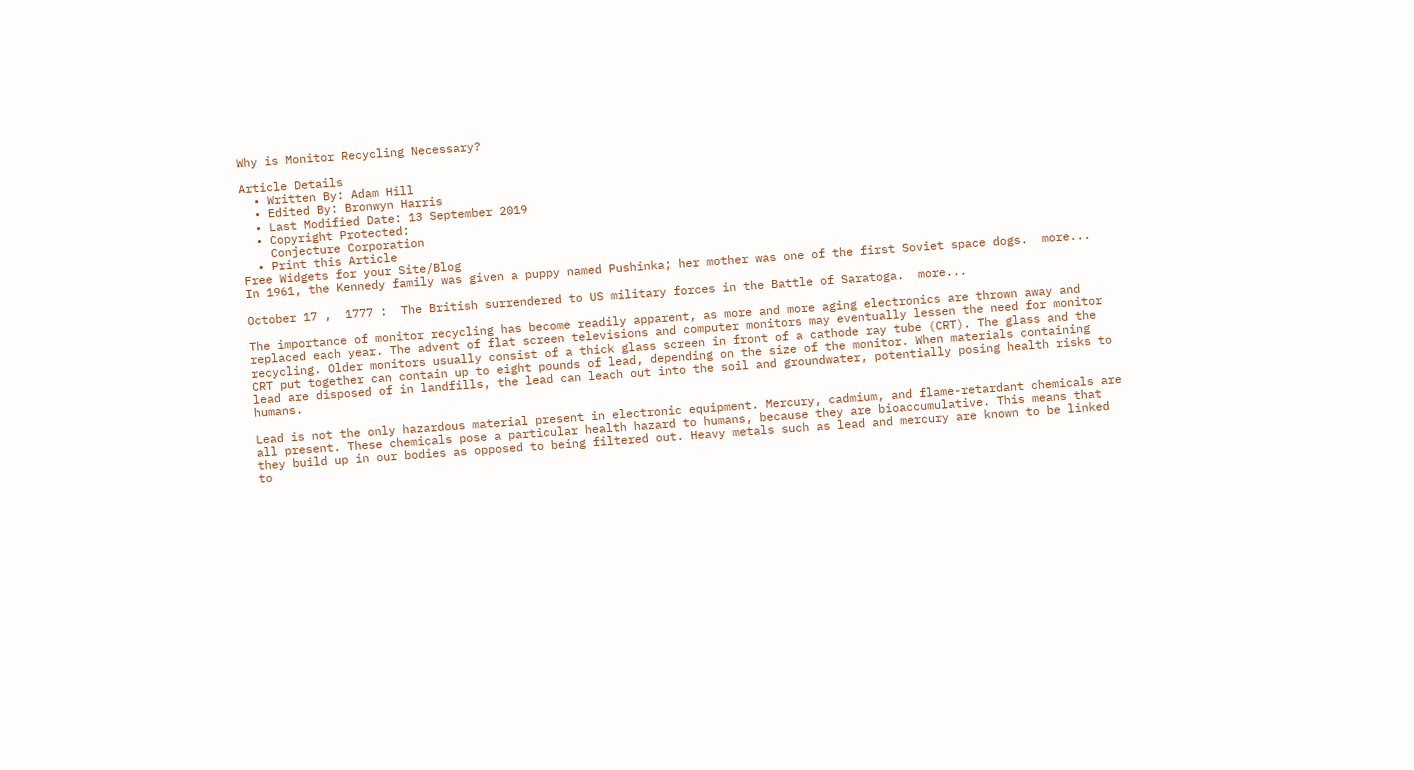Why is Monitor Recycling Necessary?

Article Details
  • Written By: Adam Hill
  • Edited By: Bronwyn Harris
  • Last Modified Date: 13 September 2019
  • Copyright Protected:
    Conjecture Corporation
  • Print this Article
Free Widgets for your Site/Blog
In 1961, the Kennedy family was given a puppy named Pushinka; her mother was one of the first Soviet space dogs.  more...

October 17 ,  1777 :  The British surrendered to US military forces in the Battle of Saratoga.  more...

The importance of monitor recycling has become readily apparent, as more and more aging electronics are thrown away and replaced each year. The advent of flat screen televisions and computer monitors may eventually lessen the need for monitor recycling. Older monitors usually consist of a thick glass screen in front of a cathode ray tube (CRT). The glass and the CRT put together can contain up to eight pounds of lead, depending on the size of the monitor. When materials containing lead are disposed of in landfills, the lead can leach out into the soil and groundwater, potentially posing health risks to humans.

Lead is not the only hazardous material present in electronic equipment. Mercury, cadmium, and flame-retardant chemicals are all present. These chemicals pose a particular health hazard to humans, because they are bioaccumulative. This means that they build up in our bodies as opposed to being filtered out. Heavy metals such as lead and mercury are known to be linked to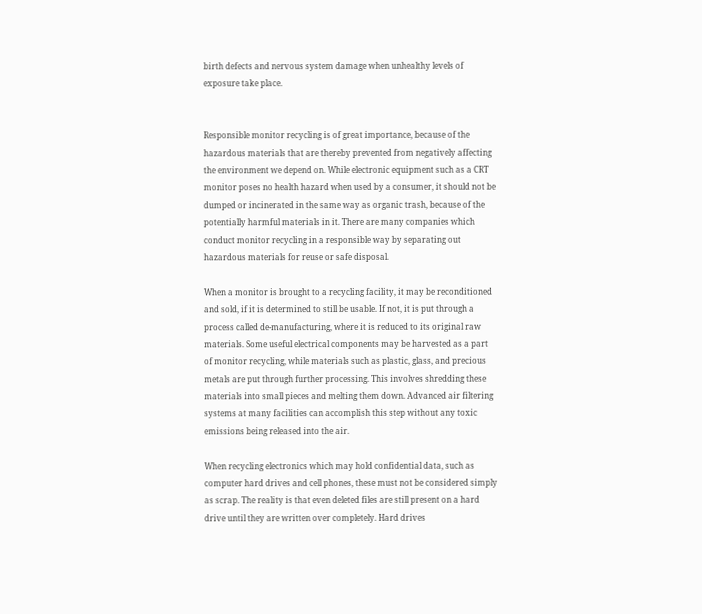birth defects and nervous system damage when unhealthy levels of exposure take place.


Responsible monitor recycling is of great importance, because of the hazardous materials that are thereby prevented from negatively affecting the environment we depend on. While electronic equipment such as a CRT monitor poses no health hazard when used by a consumer, it should not be dumped or incinerated in the same way as organic trash, because of the potentially harmful materials in it. There are many companies which conduct monitor recycling in a responsible way by separating out hazardous materials for reuse or safe disposal.

When a monitor is brought to a recycling facility, it may be reconditioned and sold, if it is determined to still be usable. If not, it is put through a process called de-manufacturing, where it is reduced to its original raw materials. Some useful electrical components may be harvested as a part of monitor recycling, while materials such as plastic, glass, and precious metals are put through further processing. This involves shredding these materials into small pieces and melting them down. Advanced air filtering systems at many facilities can accomplish this step without any toxic emissions being released into the air.

When recycling electronics which may hold confidential data, such as computer hard drives and cell phones, these must not be considered simply as scrap. The reality is that even deleted files are still present on a hard drive until they are written over completely. Hard drives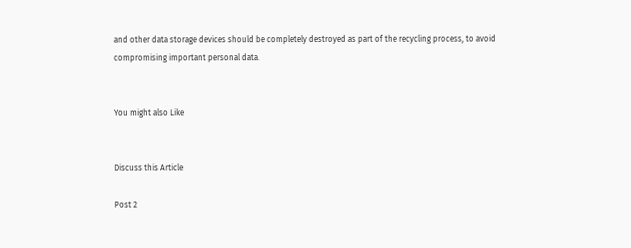and other data storage devices should be completely destroyed as part of the recycling process, to avoid compromising important personal data.


You might also Like


Discuss this Article

Post 2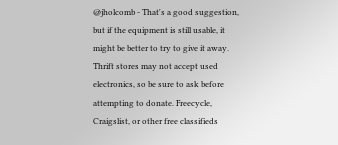@jholcomb - That's a good suggestion, but if the equipment is still usable, it might be better to try to give it away. Thrift stores may not accept used electronics, so be sure to ask before attempting to donate. Freecycle, Craigslist, or other free classifieds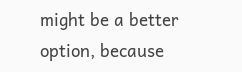might be a better option, because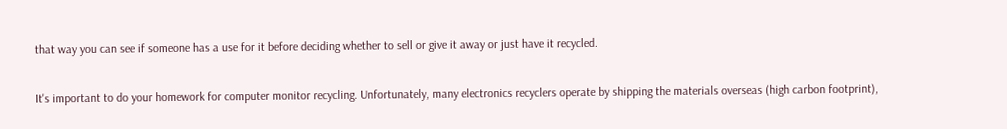that way you can see if someone has a use for it before deciding whether to sell or give it away or just have it recycled.

It's important to do your homework for computer monitor recycling. Unfortunately, many electronics recyclers operate by shipping the materials overseas (high carbon footprint),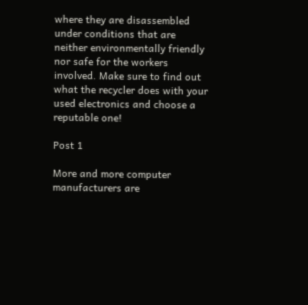where they are disassembled under conditions that are neither environmentally friendly nor safe for the workers involved. Make sure to find out what the recycler does with your used electronics and choose a reputable one!

Post 1

More and more computer manufacturers are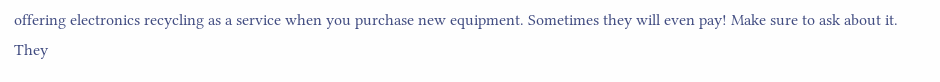offering electronics recycling as a service when you purchase new equipment. Sometimes they will even pay! Make sure to ask about it. They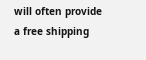will often provide a free shipping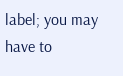label; you may have to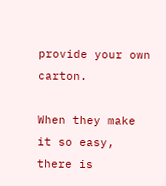provide your own carton.

When they make it so easy, there is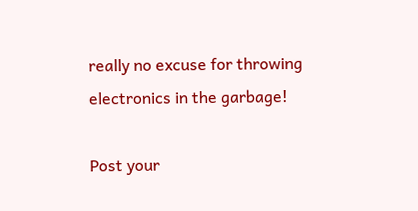really no excuse for throwing electronics in the garbage!

Post your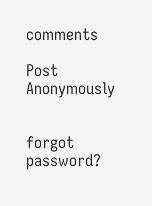comments

Post Anonymously


forgot password?